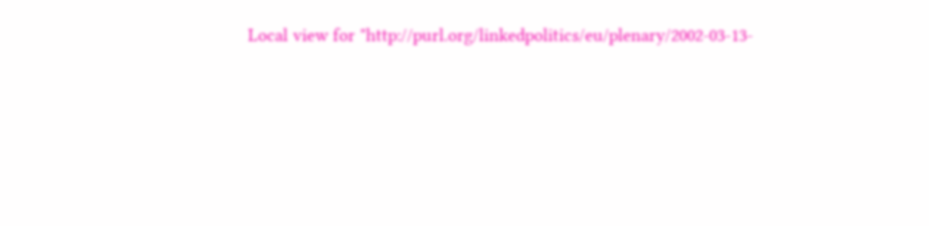Local view for "http://purl.org/linkedpolitics/eu/plenary/2002-03-13-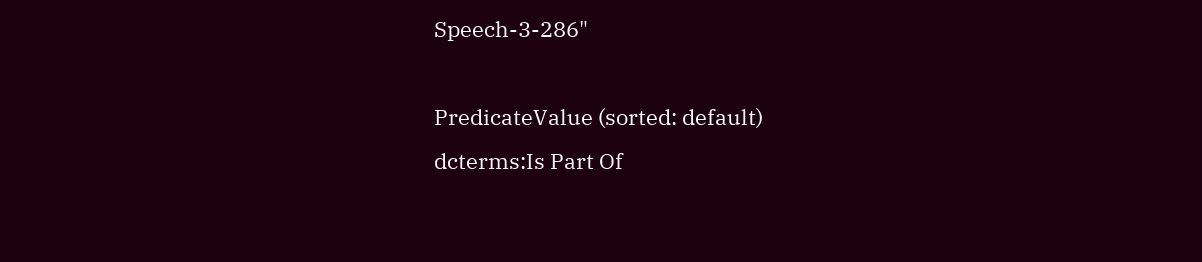Speech-3-286"

PredicateValue (sorted: default)
dcterms:Is Part Of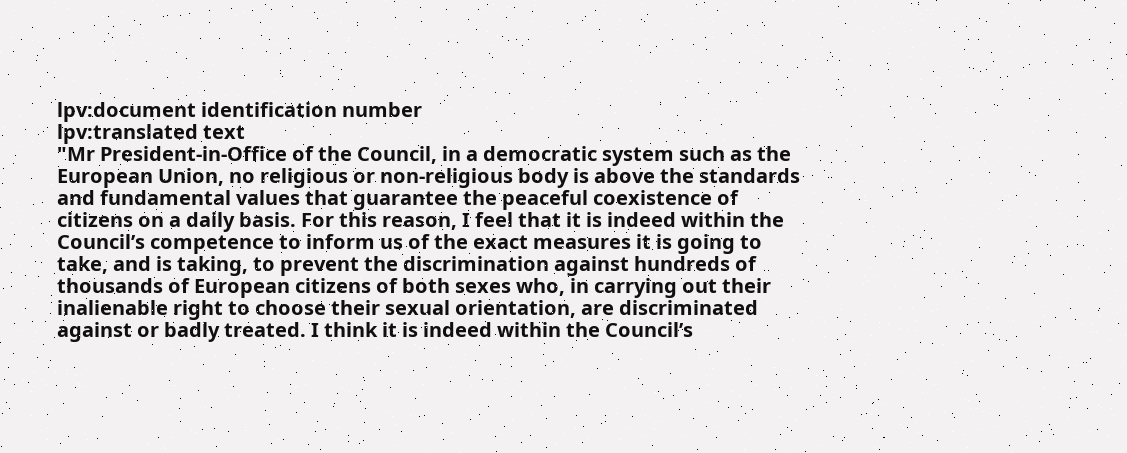lpv:document identification number
lpv:translated text
"Mr President-in-Office of the Council, in a democratic system such as the European Union, no religious or non-religious body is above the standards and fundamental values that guarantee the peaceful coexistence of citizens on a daily basis. For this reason, I feel that it is indeed within the Council’s competence to inform us of the exact measures it is going to take, and is taking, to prevent the discrimination against hundreds of thousands of European citizens of both sexes who, in carrying out their inalienable right to choose their sexual orientation, are discriminated against or badly treated. I think it is indeed within the Council’s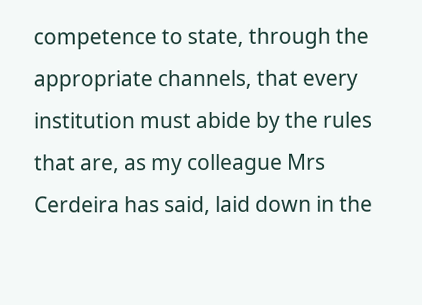competence to state, through the appropriate channels, that every institution must abide by the rules that are, as my colleague Mrs Cerdeira has said, laid down in the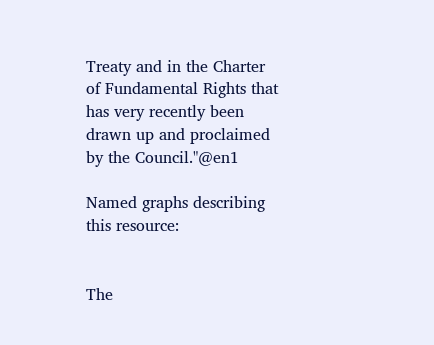Treaty and in the Charter of Fundamental Rights that has very recently been drawn up and proclaimed by the Council."@en1

Named graphs describing this resource:


The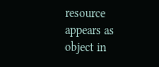resource appears as object in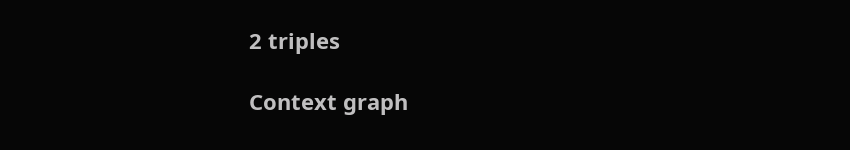2 triples

Context graph